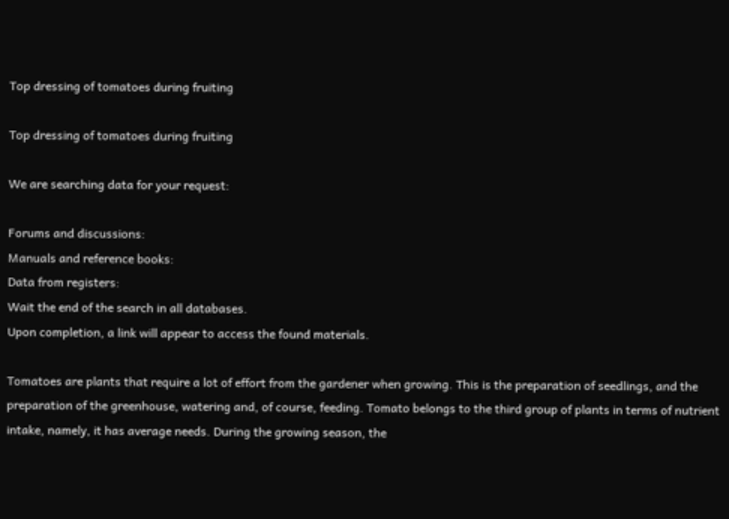Top dressing of tomatoes during fruiting

Top dressing of tomatoes during fruiting

We are searching data for your request:

Forums and discussions:
Manuals and reference books:
Data from registers:
Wait the end of the search in all databases.
Upon completion, a link will appear to access the found materials.

Tomatoes are plants that require a lot of effort from the gardener when growing. This is the preparation of seedlings, and the preparation of the greenhouse, watering and, of course, feeding. Tomato belongs to the third group of plants in terms of nutrient intake, namely, it has average needs. During the growing season, the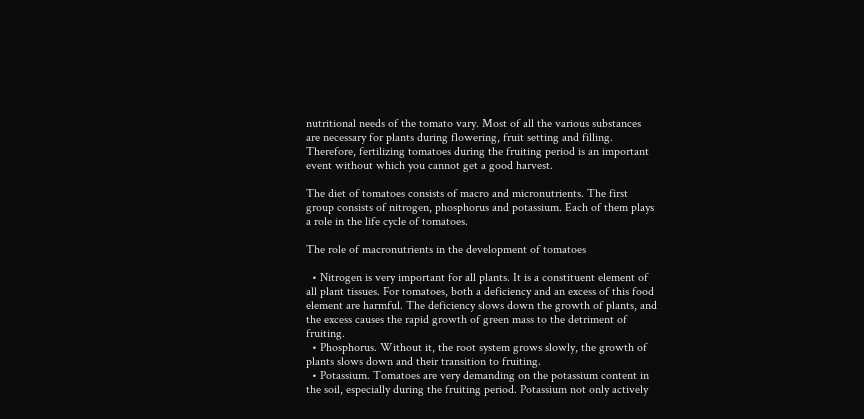nutritional needs of the tomato vary. Most of all the various substances are necessary for plants during flowering, fruit setting and filling. Therefore, fertilizing tomatoes during the fruiting period is an important event without which you cannot get a good harvest.

The diet of tomatoes consists of macro and micronutrients. The first group consists of nitrogen, phosphorus and potassium. Each of them plays a role in the life cycle of tomatoes.

The role of macronutrients in the development of tomatoes

  • Nitrogen is very important for all plants. It is a constituent element of all plant tissues. For tomatoes, both a deficiency and an excess of this food element are harmful. The deficiency slows down the growth of plants, and the excess causes the rapid growth of green mass to the detriment of fruiting.
  • Phosphorus. Without it, the root system grows slowly, the growth of plants slows down and their transition to fruiting.
  • Potassium. Tomatoes are very demanding on the potassium content in the soil, especially during the fruiting period. Potassium not only actively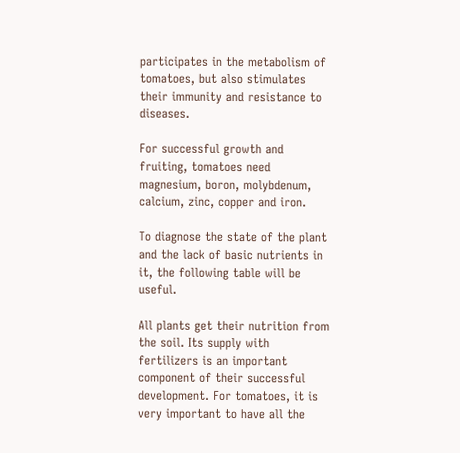participates in the metabolism of tomatoes, but also stimulates their immunity and resistance to diseases.

For successful growth and fruiting, tomatoes need magnesium, boron, molybdenum, calcium, zinc, copper and iron.

To diagnose the state of the plant and the lack of basic nutrients in it, the following table will be useful.

All plants get their nutrition from the soil. Its supply with fertilizers is an important component of their successful development. For tomatoes, it is very important to have all the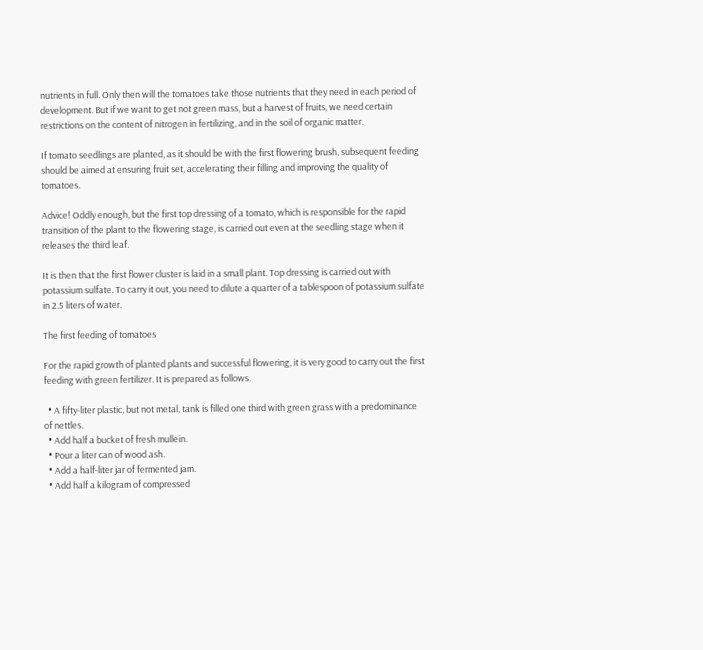nutrients in full. Only then will the tomatoes take those nutrients that they need in each period of development. But if we want to get not green mass, but a harvest of fruits, we need certain restrictions on the content of nitrogen in fertilizing, and in the soil of organic matter.

If tomato seedlings are planted, as it should be with the first flowering brush, subsequent feeding should be aimed at ensuring fruit set, accelerating their filling and improving the quality of tomatoes.

Advice! Oddly enough, but the first top dressing of a tomato, which is responsible for the rapid transition of the plant to the flowering stage, is carried out even at the seedling stage when it releases the third leaf.

It is then that the first flower cluster is laid in a small plant. Top dressing is carried out with potassium sulfate. To carry it out, you need to dilute a quarter of a tablespoon of potassium sulfate in 2.5 liters of water.

The first feeding of tomatoes

For the rapid growth of planted plants and successful flowering, it is very good to carry out the first feeding with green fertilizer. It is prepared as follows.

  • A fifty-liter plastic, but not metal, tank is filled one third with green grass with a predominance of nettles.
  • Add half a bucket of fresh mullein.
  • Pour a liter can of wood ash.
  • Add a half-liter jar of fermented jam.
  • Add half a kilogram of compressed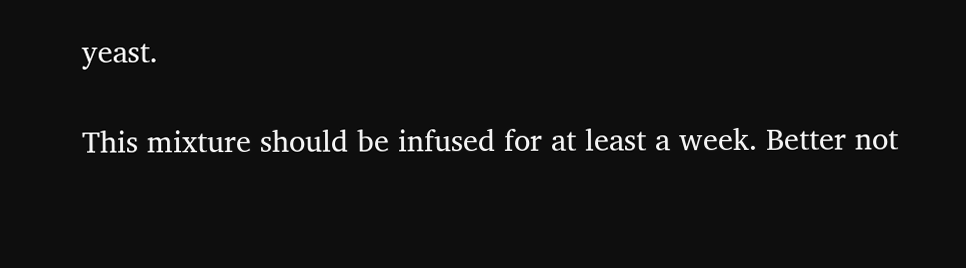yeast.

This mixture should be infused for at least a week. Better not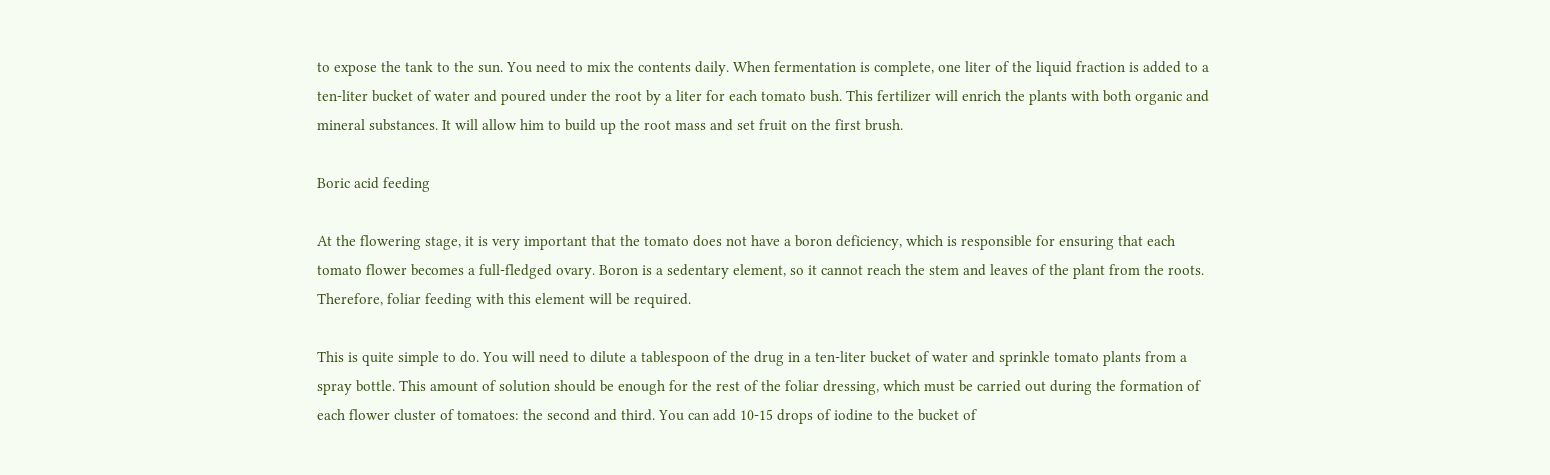to expose the tank to the sun. You need to mix the contents daily. When fermentation is complete, one liter of the liquid fraction is added to a ten-liter bucket of water and poured under the root by a liter for each tomato bush. This fertilizer will enrich the plants with both organic and mineral substances. It will allow him to build up the root mass and set fruit on the first brush.

Boric acid feeding

At the flowering stage, it is very important that the tomato does not have a boron deficiency, which is responsible for ensuring that each tomato flower becomes a full-fledged ovary. Boron is a sedentary element, so it cannot reach the stem and leaves of the plant from the roots. Therefore, foliar feeding with this element will be required.

This is quite simple to do. You will need to dilute a tablespoon of the drug in a ten-liter bucket of water and sprinkle tomato plants from a spray bottle. This amount of solution should be enough for the rest of the foliar dressing, which must be carried out during the formation of each flower cluster of tomatoes: the second and third. You can add 10-15 drops of iodine to the bucket of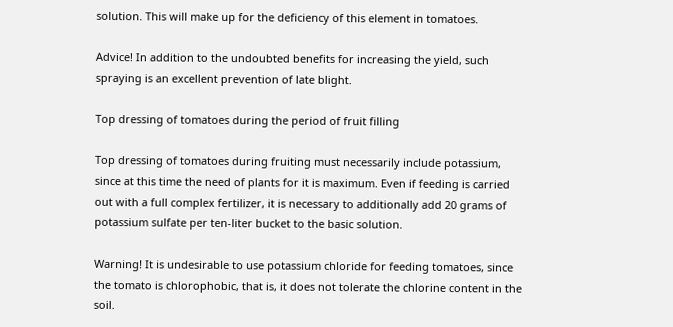solution. This will make up for the deficiency of this element in tomatoes.

Advice! In addition to the undoubted benefits for increasing the yield, such spraying is an excellent prevention of late blight.

Top dressing of tomatoes during the period of fruit filling

Top dressing of tomatoes during fruiting must necessarily include potassium, since at this time the need of plants for it is maximum. Even if feeding is carried out with a full complex fertilizer, it is necessary to additionally add 20 grams of potassium sulfate per ten-liter bucket to the basic solution.

Warning! It is undesirable to use potassium chloride for feeding tomatoes, since the tomato is chlorophobic, that is, it does not tolerate the chlorine content in the soil.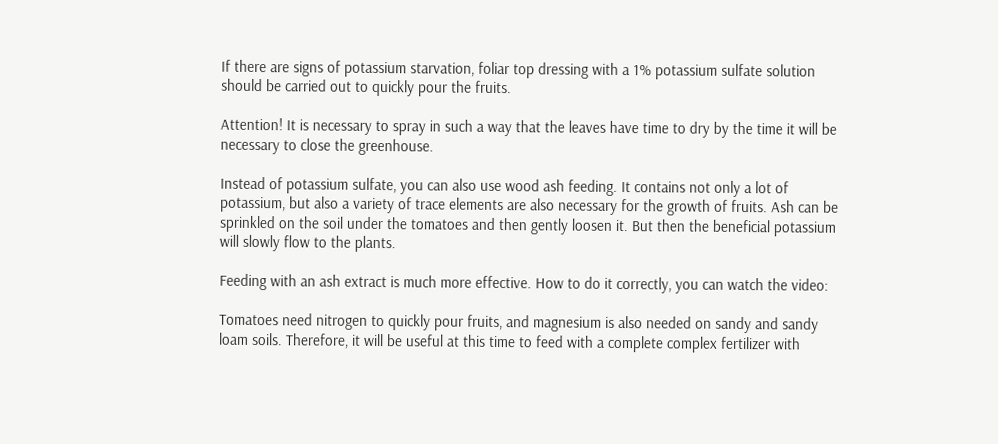If there are signs of potassium starvation, foliar top dressing with a 1% potassium sulfate solution should be carried out to quickly pour the fruits.

Attention! It is necessary to spray in such a way that the leaves have time to dry by the time it will be necessary to close the greenhouse.

Instead of potassium sulfate, you can also use wood ash feeding. It contains not only a lot of potassium, but also a variety of trace elements are also necessary for the growth of fruits. Ash can be sprinkled on the soil under the tomatoes and then gently loosen it. But then the beneficial potassium will slowly flow to the plants.

Feeding with an ash extract is much more effective. How to do it correctly, you can watch the video:

Tomatoes need nitrogen to quickly pour fruits, and magnesium is also needed on sandy and sandy loam soils. Therefore, it will be useful at this time to feed with a complete complex fertilizer with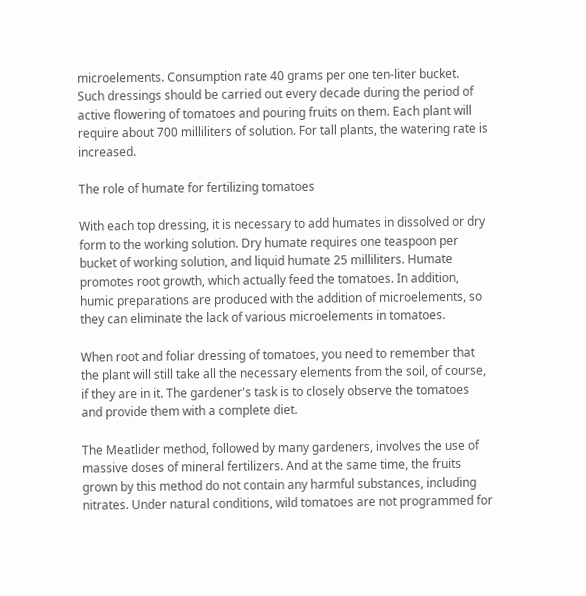microelements. Consumption rate 40 grams per one ten-liter bucket. Such dressings should be carried out every decade during the period of active flowering of tomatoes and pouring fruits on them. Each plant will require about 700 milliliters of solution. For tall plants, the watering rate is increased.

The role of humate for fertilizing tomatoes

With each top dressing, it is necessary to add humates in dissolved or dry form to the working solution. Dry humate requires one teaspoon per bucket of working solution, and liquid humate 25 milliliters. Humate promotes root growth, which actually feed the tomatoes. In addition, humic preparations are produced with the addition of microelements, so they can eliminate the lack of various microelements in tomatoes.

When root and foliar dressing of tomatoes, you need to remember that the plant will still take all the necessary elements from the soil, of course, if they are in it. The gardener's task is to closely observe the tomatoes and provide them with a complete diet.

The Meatlider method, followed by many gardeners, involves the use of massive doses of mineral fertilizers. And at the same time, the fruits grown by this method do not contain any harmful substances, including nitrates. Under natural conditions, wild tomatoes are not programmed for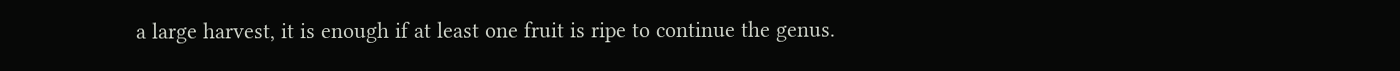a large harvest, it is enough if at least one fruit is ripe to continue the genus.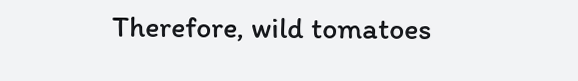Therefore, wild tomatoes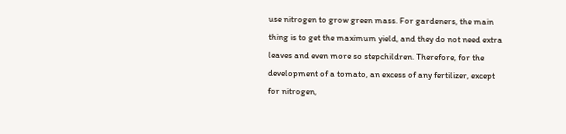use nitrogen to grow green mass. For gardeners, the main thing is to get the maximum yield, and they do not need extra leaves and even more so stepchildren. Therefore, for the development of a tomato, an excess of any fertilizer, except for nitrogen,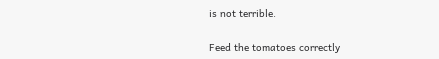is not terrible.

Feed the tomatoes correctly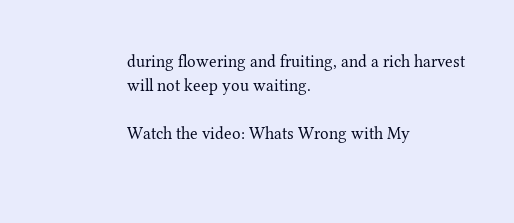during flowering and fruiting, and a rich harvest will not keep you waiting.

Watch the video: Whats Wrong with My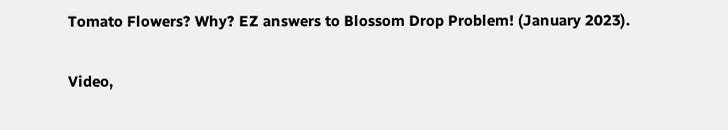Tomato Flowers? Why? EZ answers to Blossom Drop Problem! (January 2023).

Video,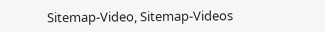Sitemap-Video, Sitemap-Videos